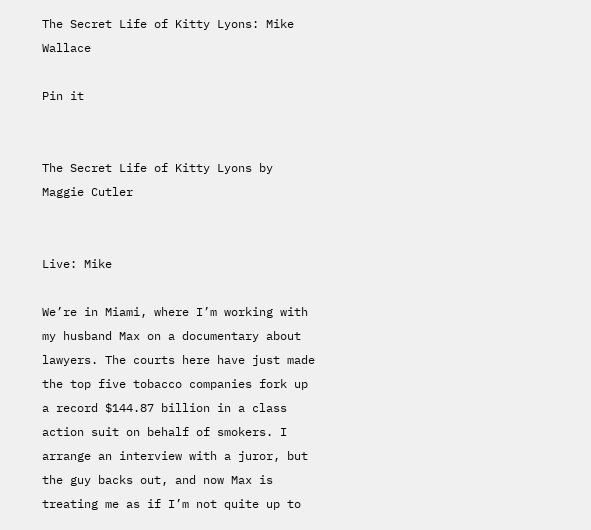The Secret Life of Kitty Lyons: Mike Wallace

Pin it


The Secret Life of Kitty Lyons by Maggie Cutler


Live: Mike

We’re in Miami, where I’m working with my husband Max on a documentary about lawyers. The courts here have just made the top five tobacco companies fork up a record $144.87 billion in a class action suit on behalf of smokers. I arrange an interview with a juror, but the guy backs out, and now Max is treating me as if I’m not quite up to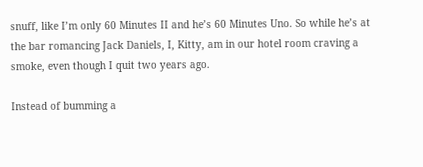snuff, like I’m only 60 Minutes II and he’s 60 Minutes Uno. So while he’s at the bar romancing Jack Daniels, I, Kitty, am in our hotel room craving a smoke, even though I quit two years ago.

Instead of bumming a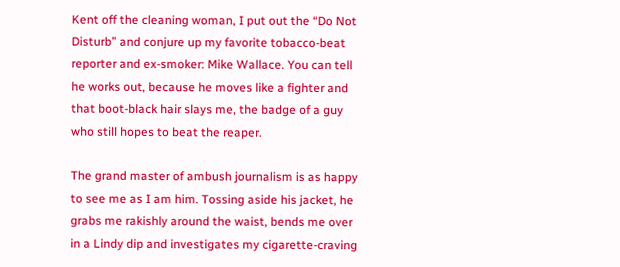Kent off the cleaning woman, I put out the “Do Not Disturb” and conjure up my favorite tobacco-beat reporter and ex-smoker: Mike Wallace. You can tell he works out, because he moves like a fighter and that boot-black hair slays me, the badge of a guy who still hopes to beat the reaper.

The grand master of ambush journalism is as happy to see me as I am him. Tossing aside his jacket, he grabs me rakishly around the waist, bends me over in a Lindy dip and investigates my cigarette-craving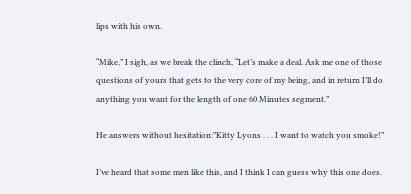lips with his own.

“Mike,” I sigh, as we break the clinch, “Let’s make a deal. Ask me one of those questions of yours that gets to the very core of my being, and in return I’ll do anything you want for the length of one 60 Minutes segment.”

He answers without hesitation:”Kitty Lyons . . . I want to watch you smoke!”

I’ve heard that some men like this, and I think I can guess why this one does.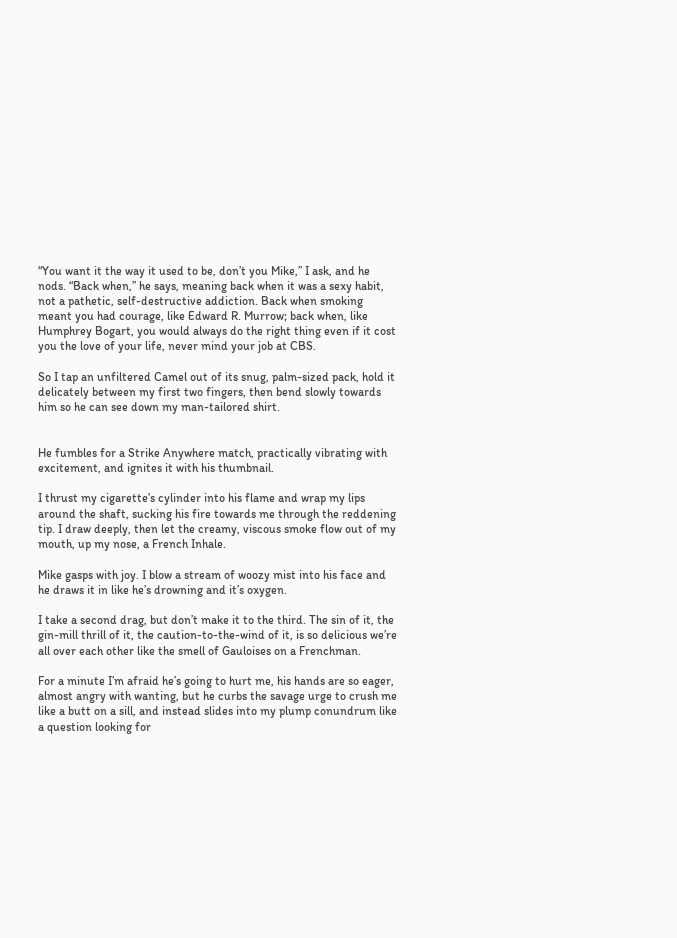“You want it the way it used to be, don’t you Mike,” I ask, and he nods. “Back when,” he says, meaning back when it was a sexy habit, not a pathetic, self-destructive addiction. Back when smoking meant you had courage, like Edward R. Murrow; back when, like Humphrey Bogart, you would always do the right thing even if it cost you the love of your life, never mind your job at CBS.

So I tap an unfiltered Camel out of its snug, palm-sized pack, hold it delicately between my first two fingers, then bend slowly towards him so he can see down my man-tailored shirt.


He fumbles for a Strike Anywhere match, practically vibrating with excitement, and ignites it with his thumbnail.

I thrust my cigarette’s cylinder into his flame and wrap my lips around the shaft, sucking his fire towards me through the reddening tip. I draw deeply, then let the creamy, viscous smoke flow out of my mouth, up my nose, a French Inhale.

Mike gasps with joy. I blow a stream of woozy mist into his face and he draws it in like he’s drowning and it’s oxygen.

I take a second drag, but don’t make it to the third. The sin of it, the gin-mill thrill of it, the caution-to-the-wind of it, is so delicious we’re all over each other like the smell of Gauloises on a Frenchman.

For a minute I’m afraid he’s going to hurt me, his hands are so eager, almost angry with wanting, but he curbs the savage urge to crush me like a butt on a sill, and instead slides into my plump conundrum like a question looking for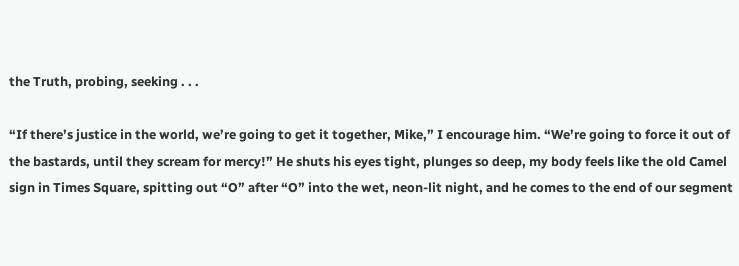the Truth, probing, seeking . . .

“If there’s justice in the world, we’re going to get it together, Mike,” I encourage him. “We’re going to force it out of the bastards, until they scream for mercy!” He shuts his eyes tight, plunges so deep, my body feels like the old Camel sign in Times Square, spitting out “O” after “O” into the wet, neon-lit night, and he comes to the end of our segment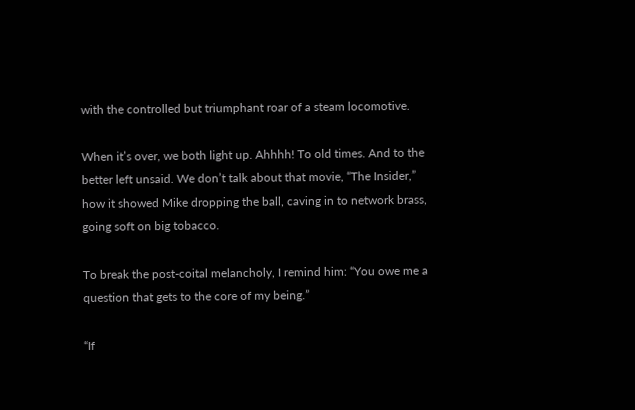with the controlled but triumphant roar of a steam locomotive.

When it’s over, we both light up. Ahhhh! To old times. And to the better left unsaid. We don’t talk about that movie, “The Insider,” how it showed Mike dropping the ball, caving in to network brass, going soft on big tobacco.

To break the post-coital melancholy, I remind him: “You owe me a question that gets to the core of my being.”

“If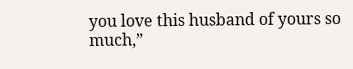you love this husband of yours so much,”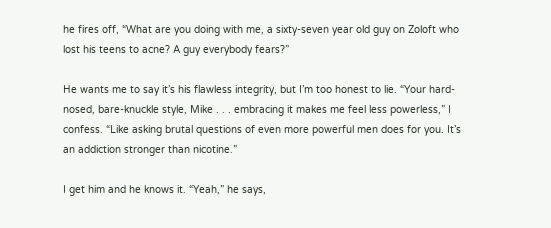he fires off, “What are you doing with me, a sixty-seven year old guy on Zoloft who lost his teens to acne? A guy everybody fears?”

He wants me to say it’s his flawless integrity, but I’m too honest to lie. “Your hard-nosed, bare-knuckle style, Mike . . . embracing it makes me feel less powerless,” I confess. “Like asking brutal questions of even more powerful men does for you. It’s an addiction stronger than nicotine.”

I get him and he knows it. “Yeah,” he says,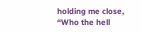holding me close, “Who the hell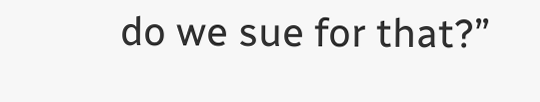do we sue for that?”